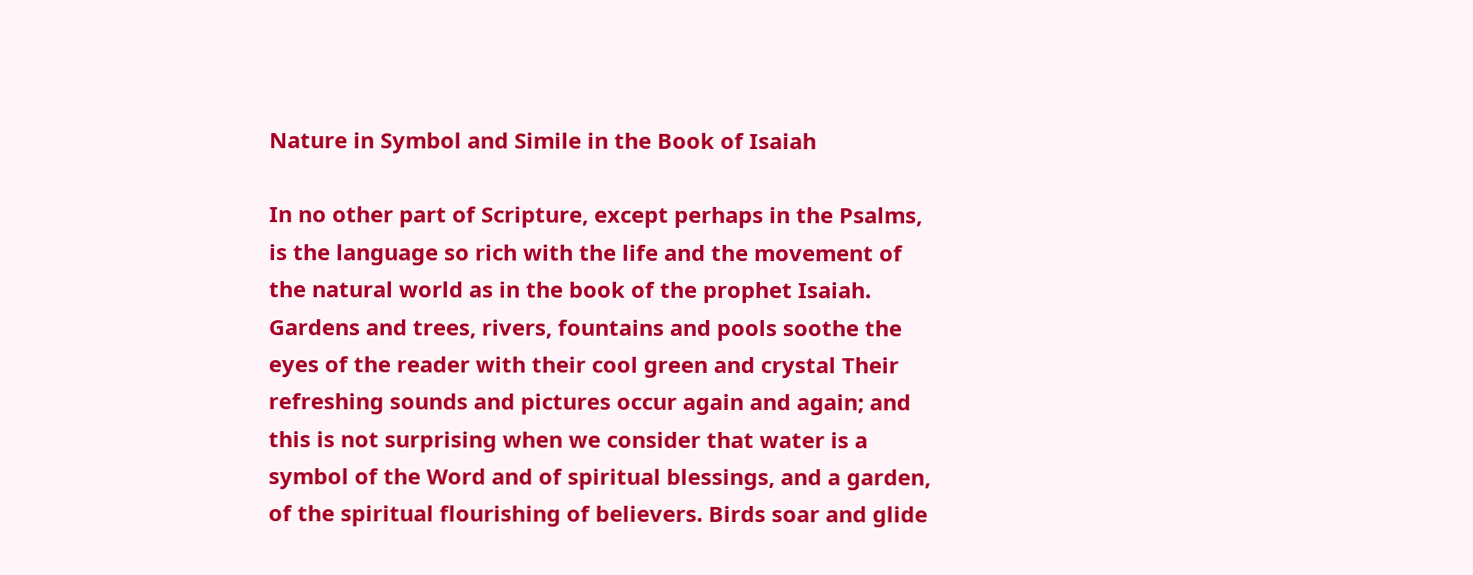Nature in Symbol and Simile in the Book of Isaiah

In no other part of Scripture, except perhaps in the Psalms, is the language so rich with the life and the movement of the natural world as in the book of the prophet Isaiah. Gardens and trees, rivers, fountains and pools soothe the eyes of the reader with their cool green and crystal Their refreshing sounds and pictures occur again and again; and this is not surprising when we consider that water is a symbol of the Word and of spiritual blessings, and a garden, of the spiritual flourishing of believers. Birds soar and glide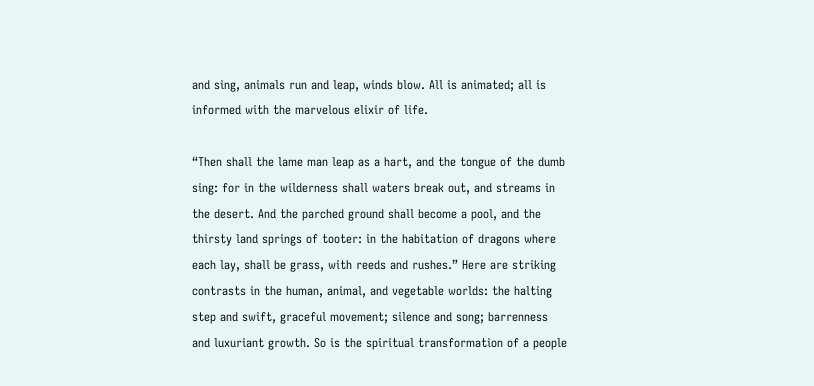and sing, animals run and leap, winds blow. All is animated; all is informed with the marvelous elixir of life.

“Then shall the lame man leap as a hart, and the tongue of the dumb sing: for in the wilderness shall waters break out, and streams in the desert. And the parched ground shall become a pool, and the thirsty land springs of tooter: in the habitation of dragons where each lay, shall be grass, with reeds and rushes.” Here are striking contrasts in the human, animal, and vegetable worlds: the halting step and swift, graceful movement; silence and song; barrenness and luxuriant growth. So is the spiritual transformation of a people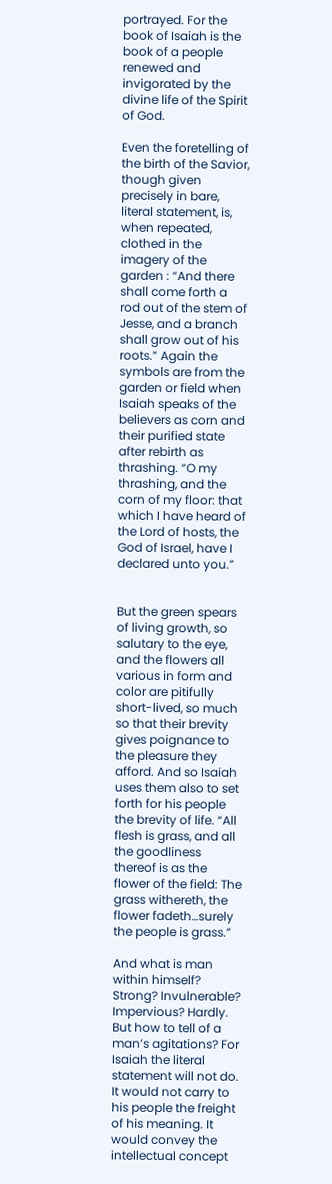portrayed. For the book of Isaiah is the book of a people renewed and invigorated by the divine life of the Spirit of God.

Even the foretelling of the birth of the Savior, though given precisely in bare, literal statement, is, when repeated, clothed in the imagery of the garden : “And there shall come forth a rod out of the stem of Jesse, and a branch shall grow out of his roots.” Again the symbols are from the garden or field when Isaiah speaks of the believers as corn and their purified state after rebirth as thrashing. “O my thrashing, and the corn of my floor: that which I have heard of the Lord of hosts, the God of Israel, have I declared unto you.”


But the green spears of living growth, so salutary to the eye, and the flowers all various in form and color are pitifully short-lived, so much so that their brevity gives poignance to the pleasure they afford. And so Isaiah uses them also to set forth for his people the brevity of life. “All flesh is grass, and all the goodliness thereof is as the flower of the field: The grass withereth, the flower fadeth…surely the people is grass.”

And what is man within himself? Strong? Invulnerable? Impervious? Hardly. But how to tell of a man’s agitations? For Isaiah the literal statement will not do. It would not carry to his people the freight of his meaning. It would convey the intellectual concept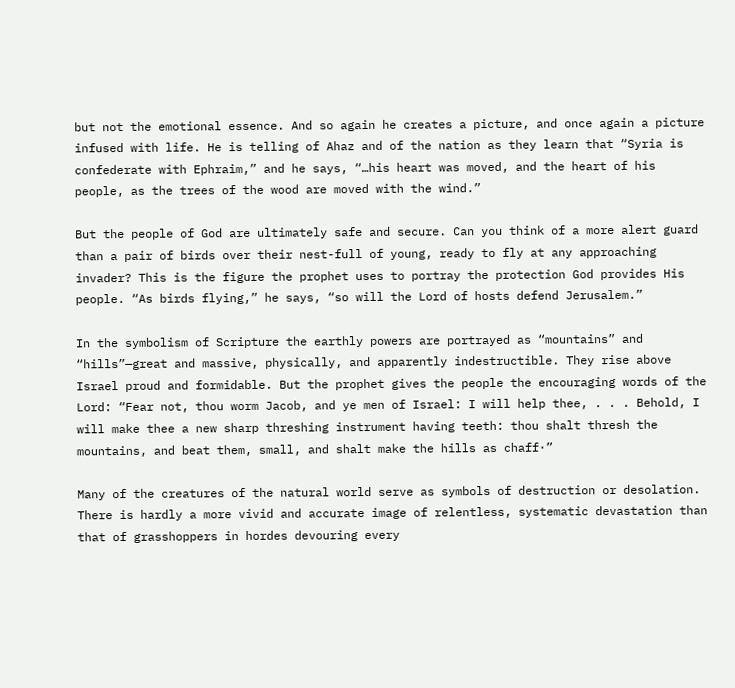but not the emotional essence. And so again he creates a picture, and once again a picture infused with life. He is telling of Ahaz and of the nation as they learn that “Syria is confederate with Ephraim,” and he says, “…his heart was moved, and the heart of his people, as the trees of the wood are moved with the wind.”

But the people of God are ultimately safe and secure. Can you think of a more alert guard than a pair of birds over their nest-full of young, ready to fly at any approaching invader? This is the figure the prophet uses to portray the protection God provides His people. “As birds flying,” he says, “so will the Lord of hosts defend Jerusalem.”

In the symbolism of Scripture the earthly powers are portrayed as “mountains” and “hills”—great and massive, physically, and apparently indestructible. They rise above Israel proud and formidable. But the prophet gives the people the encouraging words of the Lord: “Fear not, thou worm Jacob, and ye men of Israel: I will help thee, . . . Behold, I will make thee a new sharp threshing instrument having teeth: thou shalt thresh the mountains, and beat them, small, and shalt make the hills as chaff·”

Many of the creatures of the natural world serve as symbols of destruction or desolation. There is hardly a more vivid and accurate image of relentless, systematic devastation than that of grasshoppers in hordes devouring every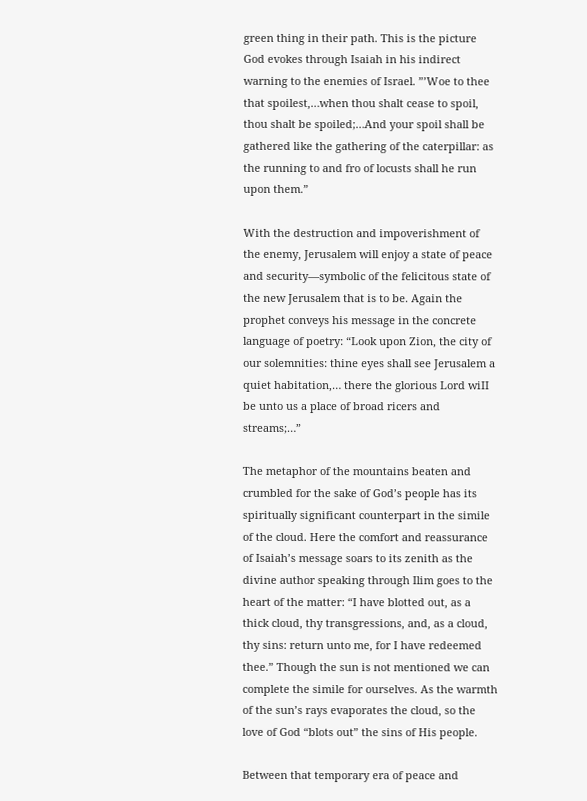green thing in their path. This is the picture God evokes through Isaiah in his indirect warning to the enemies of Israel. ”’Woe to thee that spoilest,…when thou shalt cease to spoil, thou shalt be spoiled;…And your spoil shall be gathered like the gathering of the caterpillar: as the running to and fro of locusts shall he run upon them.”

With the destruction and impoverishment of the enemy, Jerusalem will enjoy a state of peace and security—symbolic of the felicitous state of the new Jerusalem that is to be. Again the prophet conveys his message in the concrete language of poetry: “Look upon Zion, the city of our solemnities: thine eyes shall see Jerusalem a quiet habitation,… there the glorious Lord wiII be unto us a place of broad ricers and streams;…”

The metaphor of the mountains beaten and crumbled for the sake of God’s people has its spiritually significant counterpart in the simile of the cloud. Here the comfort and reassurance of Isaiah’s message soars to its zenith as the divine author speaking through Ilim goes to the heart of the matter: “I have blotted out, as a thick cloud, thy transgressions, and, as a cloud, thy sins: return unto me, for I have redeemed thee.” Though the sun is not mentioned we can complete the simile for ourselves. As the warmth of the sun’s rays evaporates the cloud, so the love of God “blots out” the sins of His people.

Between that temporary era of peace and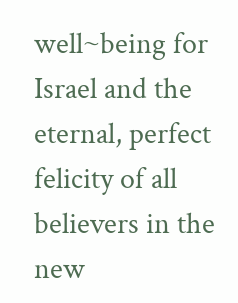well~being for Israel and the eternal, perfect felicity of all believers in the new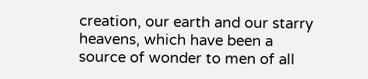creation, our earth and our starry heavens, which have been a source of wonder to men of all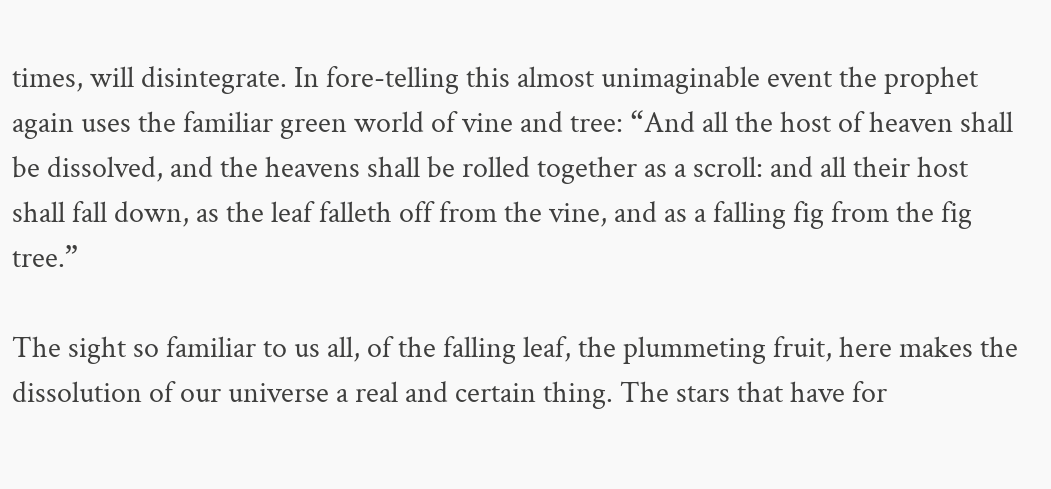times, will disintegrate. In fore-telling this almost unimaginable event the prophet again uses the familiar green world of vine and tree: “And all the host of heaven shall be dissolved, and the heavens shall be rolled together as a scroll: and all their host shall fall down, as the leaf falleth off from the vine, and as a falling fig from the fig tree.”

The sight so familiar to us all, of the falling leaf, the plummeting fruit, here makes the dissolution of our universe a real and certain thing. The stars that have for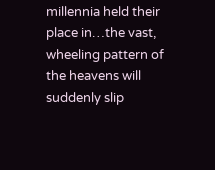millennia held their place in…the vast, wheeling pattern of the heavens will suddenly slip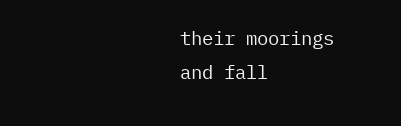their moorings and fall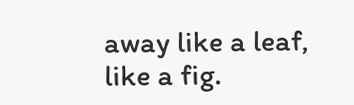away like a leaf, like a fig.